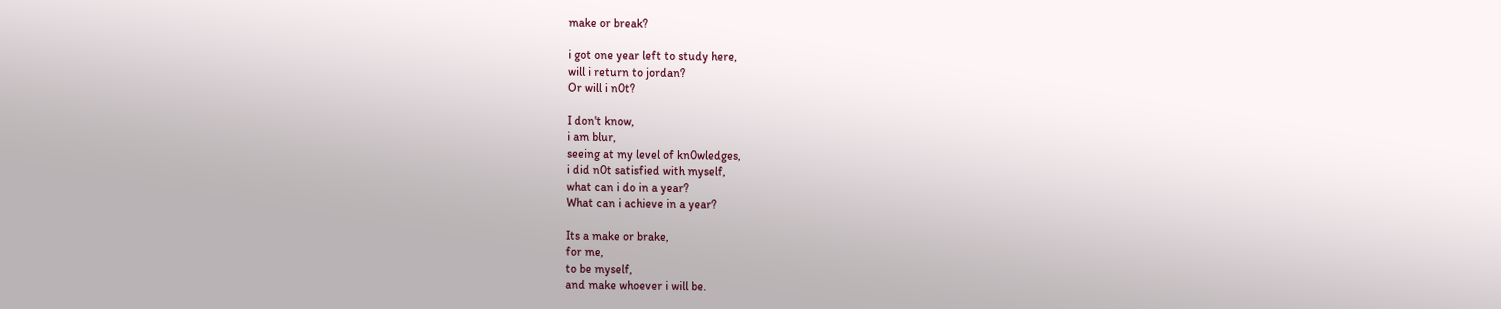make or break?

i got one year left to study here,
will i return to jordan?
Or will i n0t?

I don't know,
i am blur,
seeing at my level of kn0wledges,
i did n0t satisfied with myself,
what can i do in a year?
What can i achieve in a year?

Its a make or brake,
for me,
to be myself,
and make whoever i will be.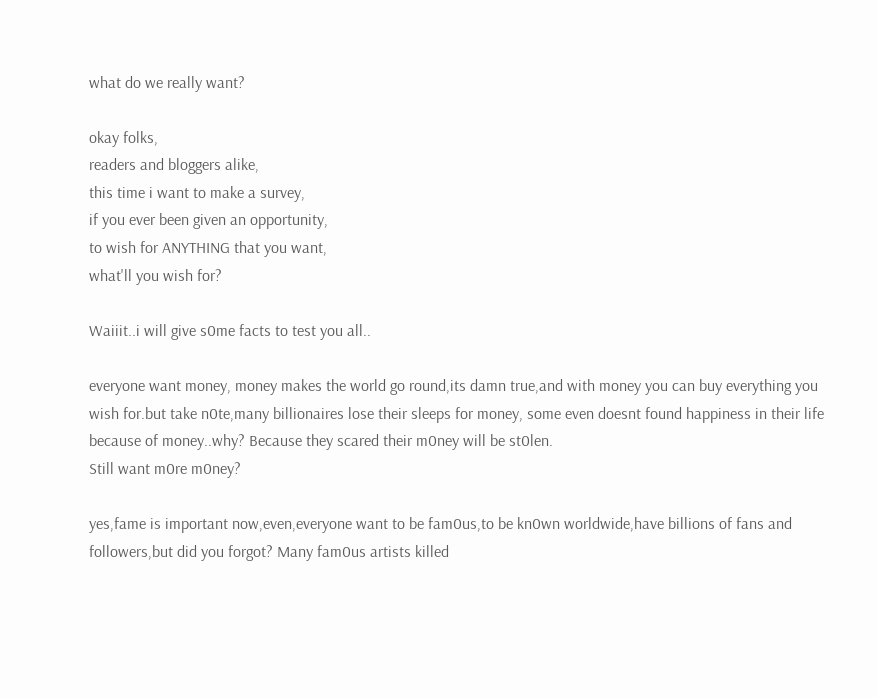what do we really want?

okay folks,
readers and bloggers alike,
this time i want to make a survey,
if you ever been given an opportunity,
to wish for ANYTHING that you want,
what'll you wish for?

Waiiit..i will give s0me facts to test you all..

everyone want money, money makes the world go round,its damn true,and with money you can buy everything you wish for.but take n0te,many billionaires lose their sleeps for money, some even doesnt found happiness in their life because of money..why? Because they scared their m0ney will be st0len.
Still want m0re m0ney?

yes,fame is important now,even,everyone want to be fam0us,to be kn0wn worldwide,have billions of fans and followers,but did you forgot? Many fam0us artists killed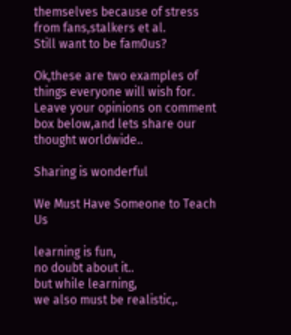themselves because of stress from fans,stalkers et al.
Still want to be fam0us?

Ok,these are two examples of things everyone will wish for. Leave your opinions on comment box below,and lets share our thought worldwide..

Sharing is wonderful

We Must Have Someone to Teach Us

learning is fun,
no doubt about it..
but while learning,
we also must be realistic,.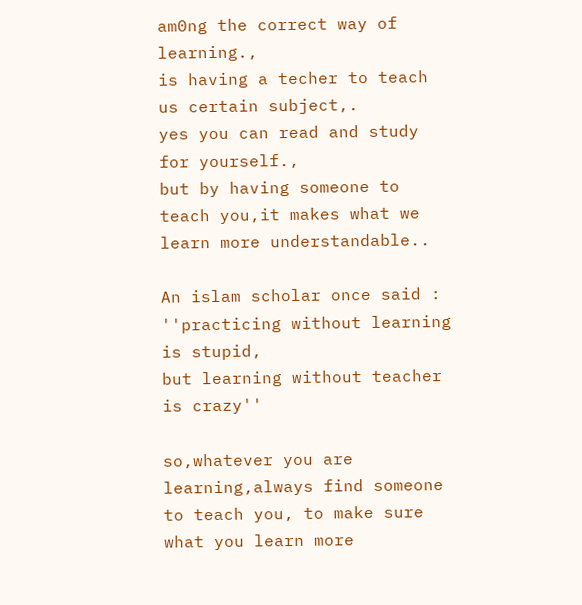am0ng the correct way of learning.,
is having a techer to teach us certain subject,.
yes you can read and study for yourself.,
but by having someone to teach you,it makes what we learn more understandable..

An islam scholar once said :
''practicing without learning is stupid,
but learning without teacher is crazy''

so,whatever you are learning,always find someone to teach you, to make sure what you learn more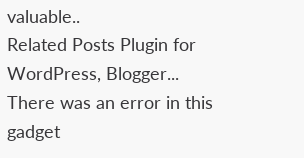valuable..
Related Posts Plugin for WordPress, Blogger...
There was an error in this gadget